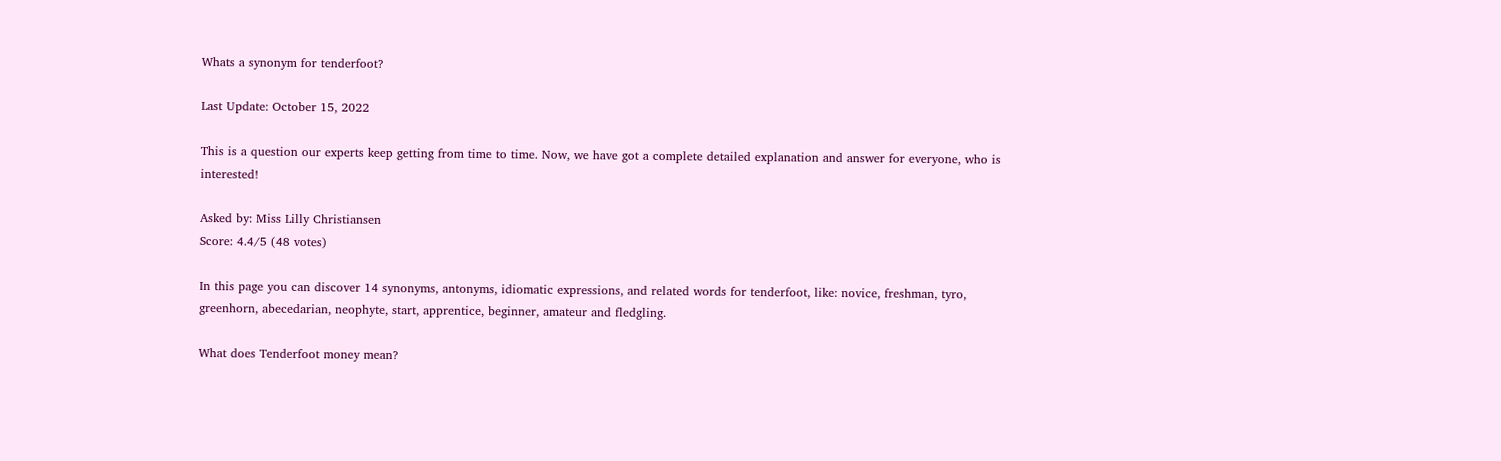Whats a synonym for tenderfoot?

Last Update: October 15, 2022

This is a question our experts keep getting from time to time. Now, we have got a complete detailed explanation and answer for everyone, who is interested!

Asked by: Miss Lilly Christiansen
Score: 4.4/5 (48 votes)

In this page you can discover 14 synonyms, antonyms, idiomatic expressions, and related words for tenderfoot, like: novice, freshman, tyro, greenhorn, abecedarian, neophyte, start, apprentice, beginner, amateur and fledgling.

What does Tenderfoot money mean?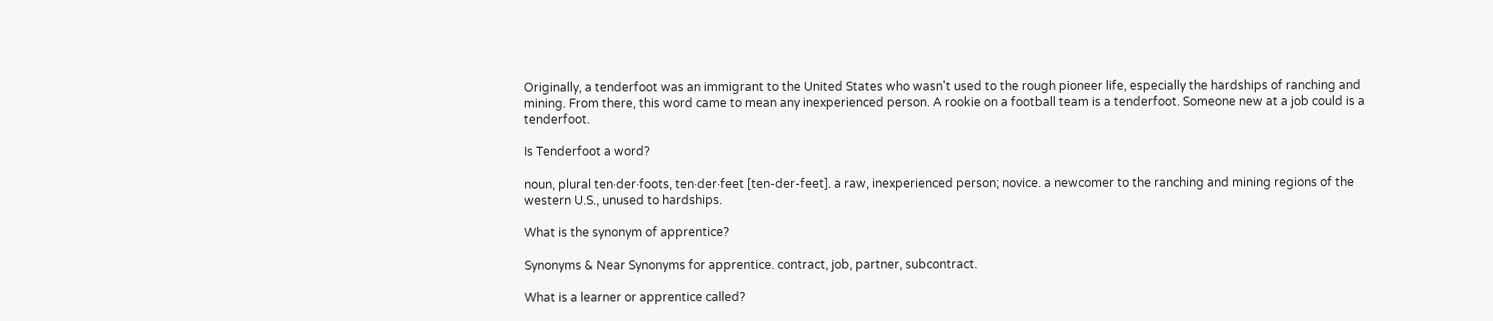Originally, a tenderfoot was an immigrant to the United States who wasn't used to the rough pioneer life, especially the hardships of ranching and mining. From there, this word came to mean any inexperienced person. A rookie on a football team is a tenderfoot. Someone new at a job could is a tenderfoot.

Is Tenderfoot a word?

noun, plural ten·der·foots, ten·der·feet [ten-der-feet]. a raw, inexperienced person; novice. a newcomer to the ranching and mining regions of the western U.S., unused to hardships.

What is the synonym of apprentice?

Synonyms & Near Synonyms for apprentice. contract, job, partner, subcontract.

What is a learner or apprentice called?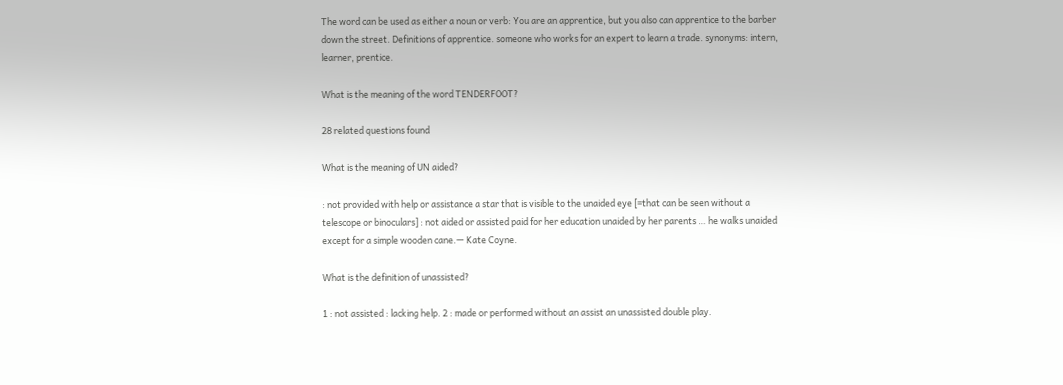The word can be used as either a noun or verb: You are an apprentice, but you also can apprentice to the barber down the street. Definitions of apprentice. someone who works for an expert to learn a trade. synonyms: intern, learner, prentice.

What is the meaning of the word TENDERFOOT?

28 related questions found

What is the meaning of UN aided?

: not provided with help or assistance a star that is visible to the unaided eye [=that can be seen without a telescope or binoculars] : not aided or assisted paid for her education unaided by her parents … he walks unaided except for a simple wooden cane.— Kate Coyne.

What is the definition of unassisted?

1 : not assisted : lacking help. 2 : made or performed without an assist an unassisted double play.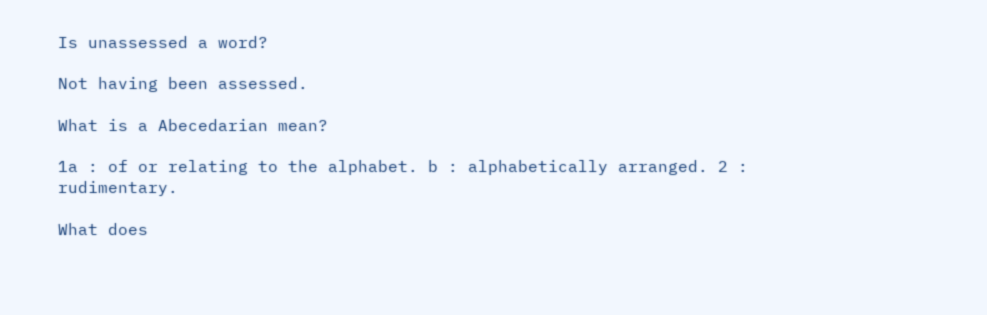Is unassessed a word?

Not having been assessed.

What is a Abecedarian mean?

1a : of or relating to the alphabet. b : alphabetically arranged. 2 : rudimentary.

What does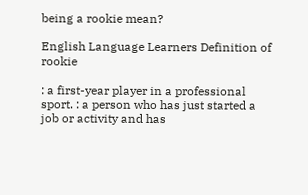being a rookie mean?

English Language Learners Definition of rookie

: a first-year player in a professional sport. : a person who has just started a job or activity and has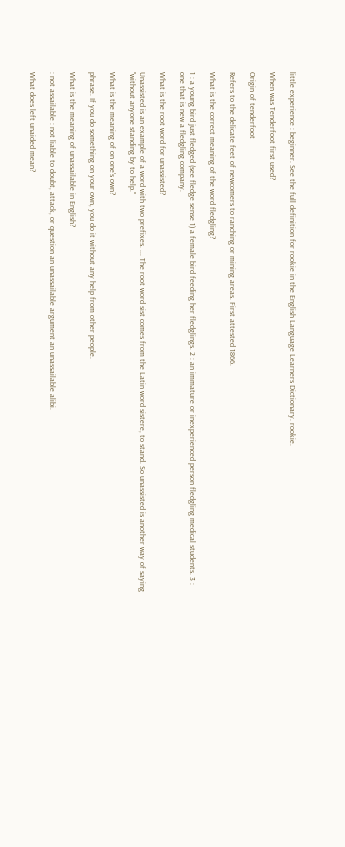little experience : beginner. See the full definition for rookie in the English Language Learners Dictionary. rookie.

When was Tenderfoot first used?

Origin of tenderfoot

Refers to the delicate feet of newcomers to ranching or mining areas. First attested 1866.

What is the correct meaning of the word fledgling?

1 : a young bird just fledged (see fledge sense 1) a female bird feeding her fledglings. 2 : an immature or inexperienced person fledgling medical students. 3 : one that is new a fledgling company.

What is the root word for unassisted?

Unassisted is an example of a word with two prefixes. ... The root word sist comes from the Latin word sistere, to stand. So unassisted is another way of saying "without anyone standing by to help."

What is the meaning of on one's own?

phrase. If you do something on your own, you do it without any help from other people.

What is the meaning of unassailable in English?

: not assailable : not liable to doubt, attack, or question an unassailable argument an unassailable alibi.

What does left unaided mean?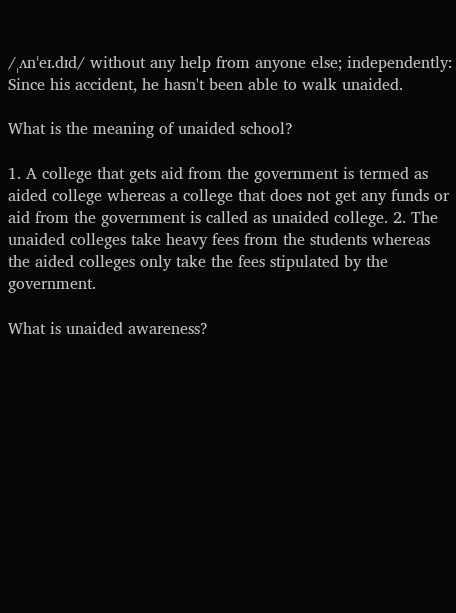/ˌʌnˈeɪ.dɪd/ without any help from anyone else; independently: Since his accident, he hasn't been able to walk unaided.

What is the meaning of unaided school?

1. A college that gets aid from the government is termed as aided college whereas a college that does not get any funds or aid from the government is called as unaided college. 2. The unaided colleges take heavy fees from the students whereas the aided colleges only take the fees stipulated by the government.

What is unaided awareness?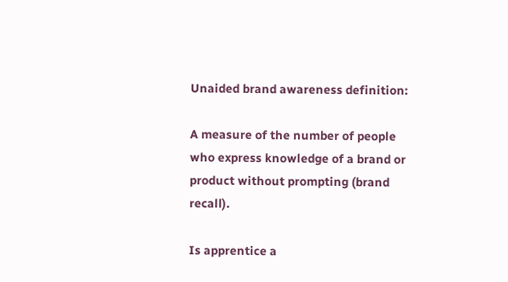Unaided brand awareness definition:

A measure of the number of people who express knowledge of a brand or product without prompting (brand recall).

Is apprentice a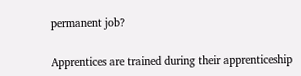permanent job?

Apprentices are trained during their apprenticeship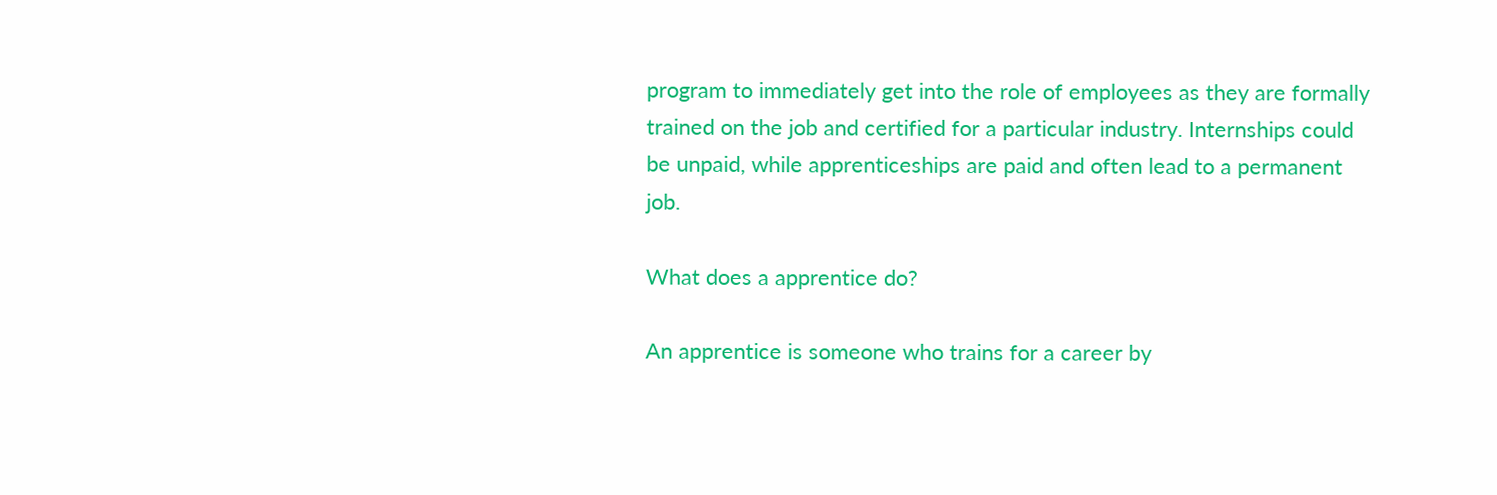program to immediately get into the role of employees as they are formally trained on the job and certified for a particular industry. Internships could be unpaid, while apprenticeships are paid and often lead to a permanent job.

What does a apprentice do?

An apprentice is someone who trains for a career by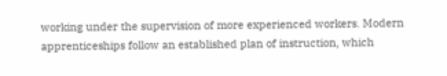working under the supervision of more experienced workers. Modern apprenticeships follow an established plan of instruction, which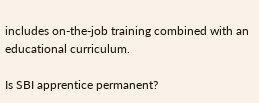includes on-the-job training combined with an educational curriculum.

Is SBI apprentice permanent?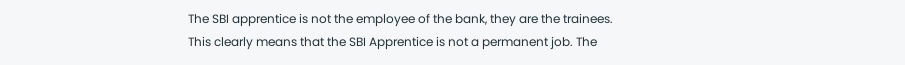The SBI apprentice is not the employee of the bank, they are the trainees. This clearly means that the SBI Apprentice is not a permanent job. The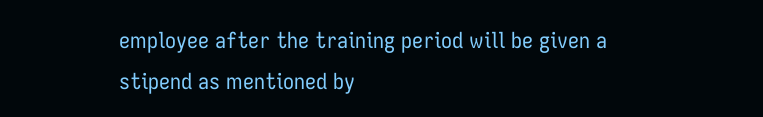employee after the training period will be given a stipend as mentioned by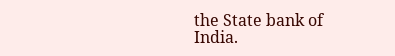the State bank of India.